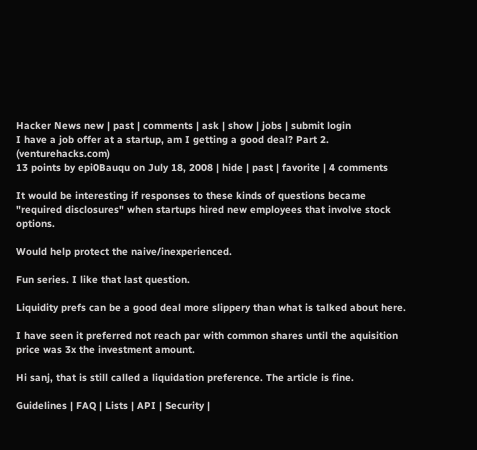Hacker News new | past | comments | ask | show | jobs | submit login
I have a job offer at a startup, am I getting a good deal? Part 2. (venturehacks.com)
13 points by epi0Bauqu on July 18, 2008 | hide | past | favorite | 4 comments

It would be interesting if responses to these kinds of questions became "required disclosures" when startups hired new employees that involve stock options.

Would help protect the naive/inexperienced.

Fun series. I like that last question.

Liquidity prefs can be a good deal more slippery than what is talked about here.

I have seen it preferred not reach par with common shares until the aquisition price was 3x the investment amount.

Hi sanj, that is still called a liquidation preference. The article is fine.

Guidelines | FAQ | Lists | API | Security |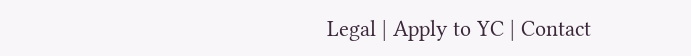Legal | Apply to YC | Contact